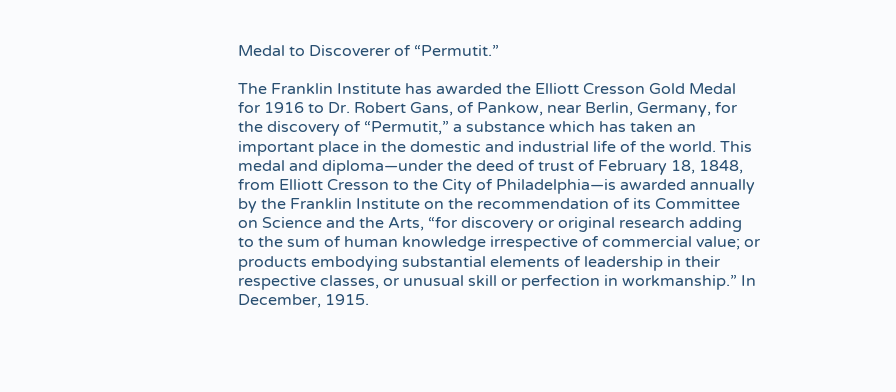Medal to Discoverer of “Permutit.”

The Franklin Institute has awarded the Elliott Cresson Gold Medal for 1916 to Dr. Robert Gans, of Pankow, near Berlin, Germany, for the discovery of “Permutit,” a substance which has taken an important place in the domestic and industrial life of the world. This medal and diploma—under the deed of trust of February 18, 1848, from Elliott Cresson to the City of Philadelphia—is awarded annually by the Franklin Institute on the recommendation of its Committee on Science and the Arts, “for discovery or original research adding to the sum of human knowledge irrespective of commercial value; or products embodying substantial elements of leadership in their respective classes, or unusual skill or perfection in workmanship.” In December, 1915.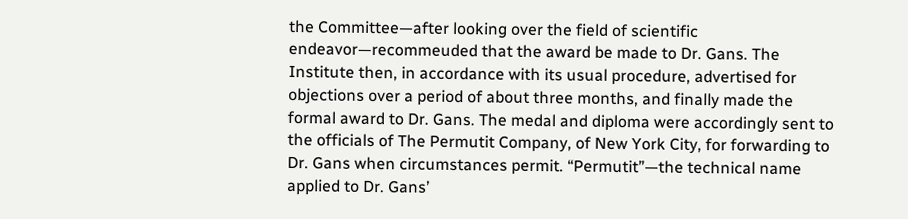the Committee—after looking over the field of scientific endeavor—recommeuded that the award be made to Dr. Gans. The Institute then, in accordance with its usual procedure, advertised for objections over a period of about three months, and finally made the formal award to Dr. Gans. The medal and diploma were accordingly sent to the officials of The Permutit Company, of New York City, for forwarding to Dr. Gans when circumstances permit. “Permutit”—the technical name applied to Dr. Gans’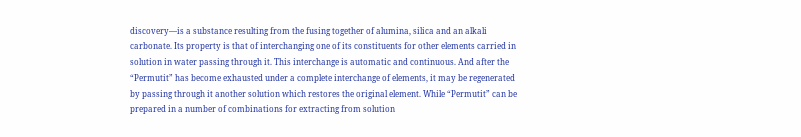discovery—is a substance resulting from the fusing together of alumina, silica and an alkali carbonate. Its property is that of interchanging one of its constituents for other elements carried in solution in water passing through it. This interchange is automatic and continuous. And after the “Permutit” has become exhausted under a complete interchange of elements, it may be regenerated by passing through it another solution which restores the original element. While “Permutit” can be prepared in a number of combinations for extracting from solution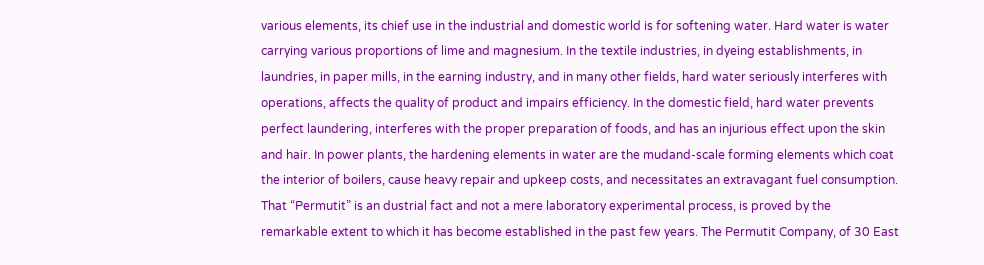various elements, its chief use in the industrial and domestic world is for softening water. Hard water is water carrying various proportions of lime and magnesium. In the textile industries, in dyeing establishments, in laundries, in paper mills, in the earning industry, and in many other fields, hard water seriously interferes with operations, affects the quality of product and impairs efficiency. In the domestic field, hard water prevents perfect laundering, interferes with the proper preparation of foods, and has an injurious effect upon the skin and hair. In power plants, the hardening elements in water are the mudand-scale forming elements which coat the interior of boilers, cause heavy repair and upkeep costs, and necessitates an extravagant fuel consumption. That “Permutit” is an dustrial fact and not a mere laboratory experimental process, is proved by the remarkable extent to which it has become established in the past few years. The Permutit Company, of 30 East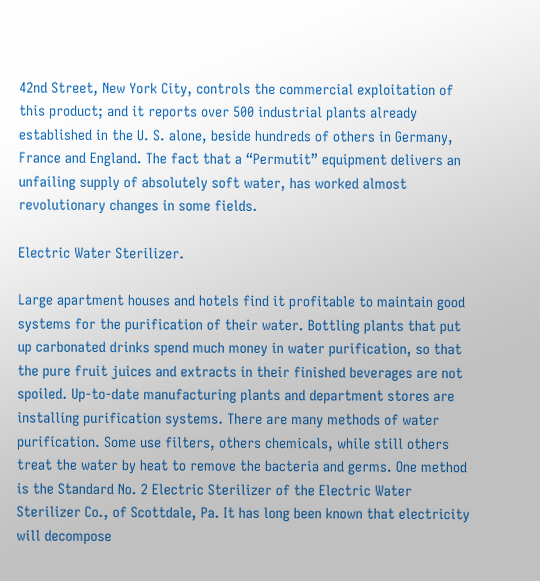42nd Street, New York City, controls the commercial exploitation of this product; and it reports over 500 industrial plants already established in the U. S. alone, beside hundreds of others in Germany, France and England. The fact that a “Permutit” equipment delivers an unfailing supply of absolutely soft water, has worked almost revolutionary changes in some fields.

Electric Water Sterilizer.

Large apartment houses and hotels find it profitable to maintain good systems for the purification of their water. Bottling plants that put up carbonated drinks spend much money in water purification, so that the pure fruit juices and extracts in their finished beverages are not spoiled. Up-to-date manufacturing plants and department stores are installing purification systems. There are many methods of water purification. Some use filters, others chemicals, while still others treat the water by heat to remove the bacteria and germs. One method is the Standard No. 2 Electric Sterilizer of the Electric Water Sterilizer Co., of Scottdale, Pa. It has long been known that electricity will decompose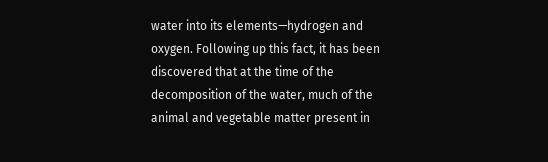water into its elements—hydrogen and oxygen. Following up this fact, it has been discovered that at the time of the decomposition of the water, much of the animal and vegetable matter present in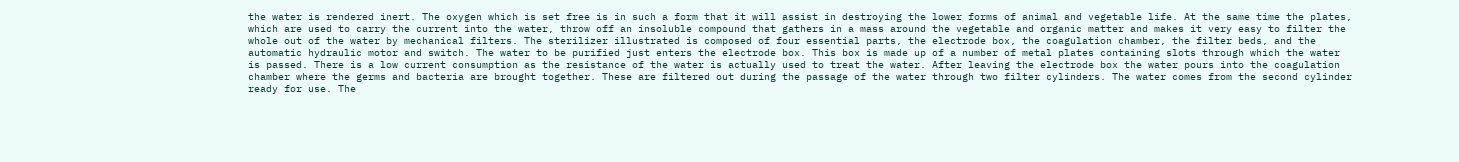the water is rendered inert. The oxygen which is set free is in such a form that it will assist in destroying the lower forms of animal and vegetable life. At the same time the plates, which are used to carry the current into the water, throw off an insoluble compound that gathers in a mass around the vegetable and organic matter and makes it very easy to filter the whole out of the water by mechanical filters. The sterilizer illustrated is composed of four essential parts, the electrode box, the coagulation chamber, the filter beds, and the automatic hydraulic motor and switch. The water to be purified just enters the electrode box. This box is made up of a number of metal plates containing slots through which the water is passed. There is a low current consumption as the resistance of the water is actually used to treat the water. After leaving the electrode box the water pours into the coagulation chamber where the germs and bacteria are brought together. These are filtered out during the passage of the water through two filter cylinders. The water comes from the second cylinder ready for use. The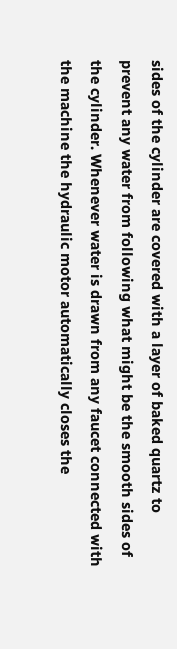sides of the cylinder are covered with a layer of baked quartz to prevent any water from following what might be the smooth sides of the cylinder. Whenever water is drawn from any faucet connected with the machine the hydraulic motor automatically closes the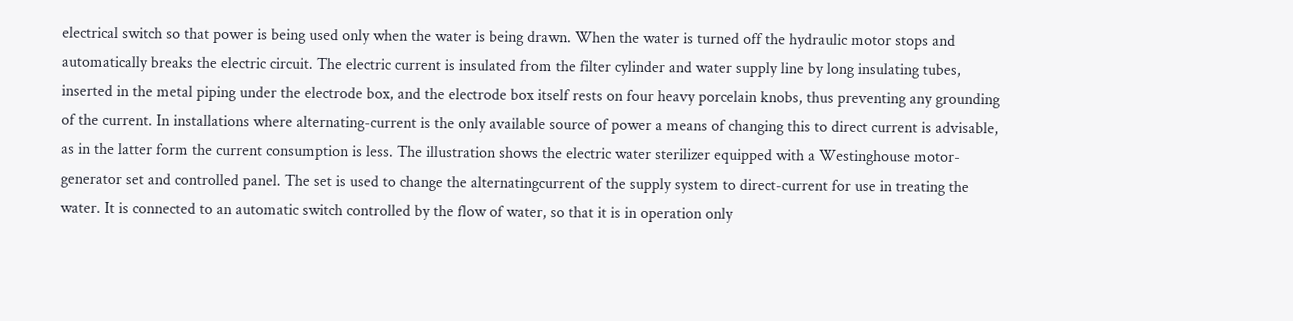electrical switch so that power is being used only when the water is being drawn. When the water is turned off the hydraulic motor stops and automatically breaks the electric circuit. The electric current is insulated from the filter cylinder and water supply line by long insulating tubes, inserted in the metal piping under the electrode box, and the electrode box itself rests on four heavy porcelain knobs, thus preventing any grounding of the current. In installations where alternating-current is the only available source of power a means of changing this to direct current is advisable, as in the latter form the current consumption is less. The illustration shows the electric water sterilizer equipped with a Westinghouse motor-generator set and controlled panel. The set is used to change the alternatingcurrent of the supply system to direct-current for use in treating the water. It is connected to an automatic switch controlled by the flow of water, so that it is in operation only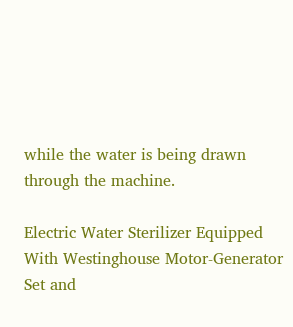while the water is being drawn through the machine.

Electric Water Sterilizer Equipped With Westinghouse Motor-Generator Set and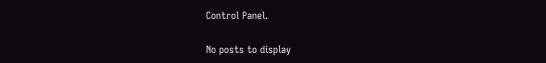Control Panel.

No posts to display